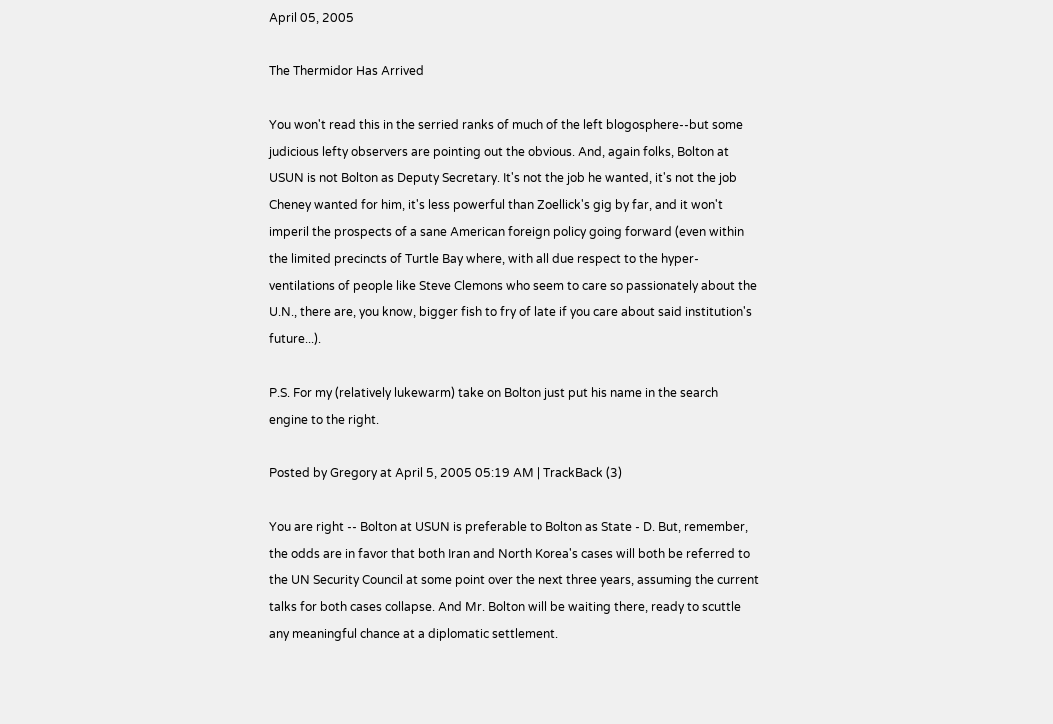April 05, 2005

The Thermidor Has Arrived

You won't read this in the serried ranks of much of the left blogosphere--but some judicious lefty observers are pointing out the obvious. And, again folks, Bolton at USUN is not Bolton as Deputy Secretary. It's not the job he wanted, it's not the job Cheney wanted for him, it's less powerful than Zoellick's gig by far, and it won't imperil the prospects of a sane American foreign policy going forward (even within the limited precincts of Turtle Bay where, with all due respect to the hyper-ventilations of people like Steve Clemons who seem to care so passionately about the U.N., there are, you know, bigger fish to fry of late if you care about said institution's future...).

P.S. For my (relatively lukewarm) take on Bolton just put his name in the search engine to the right.

Posted by Gregory at April 5, 2005 05:19 AM | TrackBack (3)

You are right -- Bolton at USUN is preferable to Bolton as State - D. But, remember, the odds are in favor that both Iran and North Korea's cases will both be referred to the UN Security Council at some point over the next three years, assuming the current talks for both cases collapse. And Mr. Bolton will be waiting there, ready to scuttle any meaningful chance at a diplomatic settlement.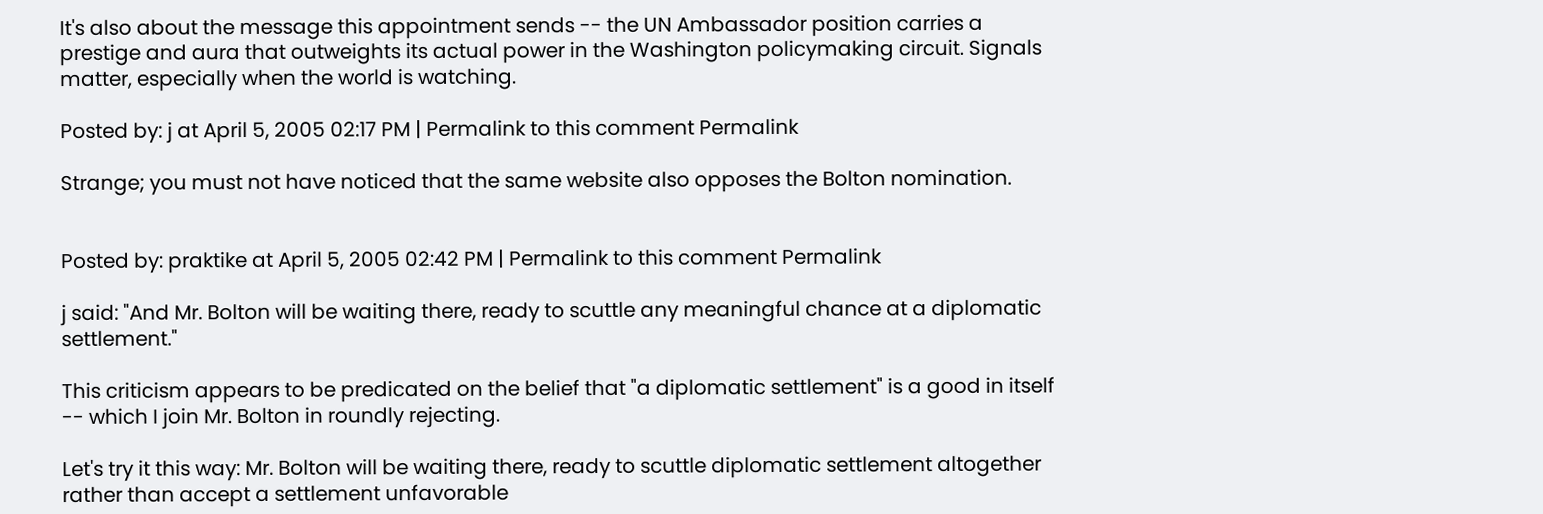It's also about the message this appointment sends -- the UN Ambassador position carries a prestige and aura that outweights its actual power in the Washington policymaking circuit. Signals matter, especially when the world is watching.

Posted by: j at April 5, 2005 02:17 PM | Permalink to this comment Permalink

Strange; you must not have noticed that the same website also opposes the Bolton nomination.


Posted by: praktike at April 5, 2005 02:42 PM | Permalink to this comment Permalink

j said: "And Mr. Bolton will be waiting there, ready to scuttle any meaningful chance at a diplomatic settlement."

This criticism appears to be predicated on the belief that "a diplomatic settlement" is a good in itself -- which I join Mr. Bolton in roundly rejecting.

Let's try it this way: Mr. Bolton will be waiting there, ready to scuttle diplomatic settlement altogether rather than accept a settlement unfavorable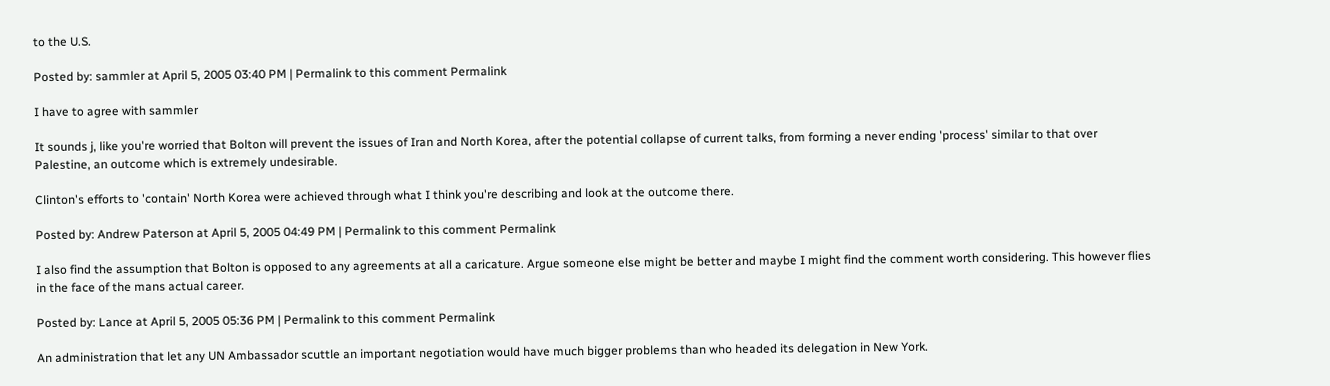to the U.S.

Posted by: sammler at April 5, 2005 03:40 PM | Permalink to this comment Permalink

I have to agree with sammler

It sounds j, like you're worried that Bolton will prevent the issues of Iran and North Korea, after the potential collapse of current talks, from forming a never ending 'process' similar to that over Palestine, an outcome which is extremely undesirable.

Clinton's efforts to 'contain' North Korea were achieved through what I think you're describing and look at the outcome there.

Posted by: Andrew Paterson at April 5, 2005 04:49 PM | Permalink to this comment Permalink

I also find the assumption that Bolton is opposed to any agreements at all a caricature. Argue someone else might be better and maybe I might find the comment worth considering. This however flies in the face of the mans actual career.

Posted by: Lance at April 5, 2005 05:36 PM | Permalink to this comment Permalink

An administration that let any UN Ambassador scuttle an important negotiation would have much bigger problems than who headed its delegation in New York.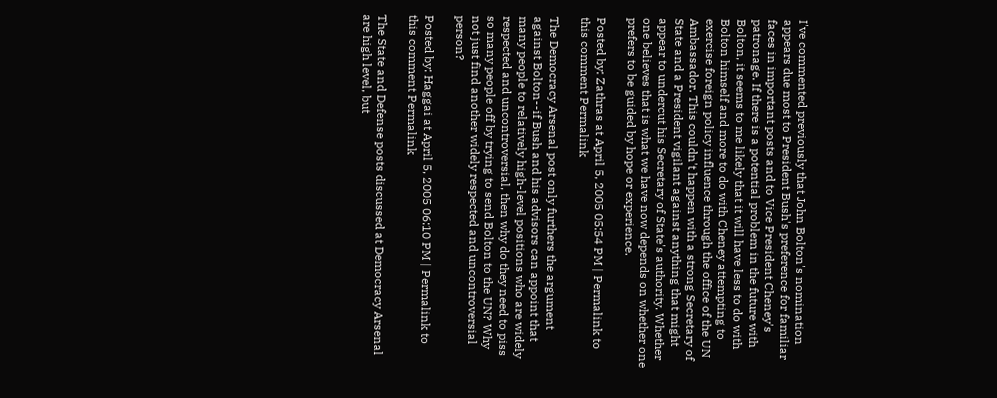I've commented previously that John Bolton's nomination appears due most to President Bush's preference for familiar faces in important posts and to Vice President Cheney's patronage. If there is a potential problem in the future with Bolton, it seems to me likely that it will have less to do with Bolton himself and more to do with Cheney attempting to exercise foreign policy influence through the office of the UN Ambassador. This couldn't happen with a strong Secretary of State and a President vigilant against anything that might appear to undercut his Secretary of State's authority. Whether one believes that is what we have now depends on whether one prefers to be guided by hope or experience.

Posted by: Zathras at April 5, 2005 05:54 PM | Permalink to this comment Permalink

The Democracy Arsenal post only furthers the argument against Bolton--if Bush and his advisors can appoint that many people to relatively high-level positions who are widely respected and uncontroversial, then why do they need to piss so many people off by trying to send Bolton to the UN? Why not just find another widely respected and uncontroversial person?

Posted by: Haggai at April 5, 2005 06:10 PM | Permalink to this comment Permalink

The State and Defense posts discussed at Democracy Arsenal are high level, but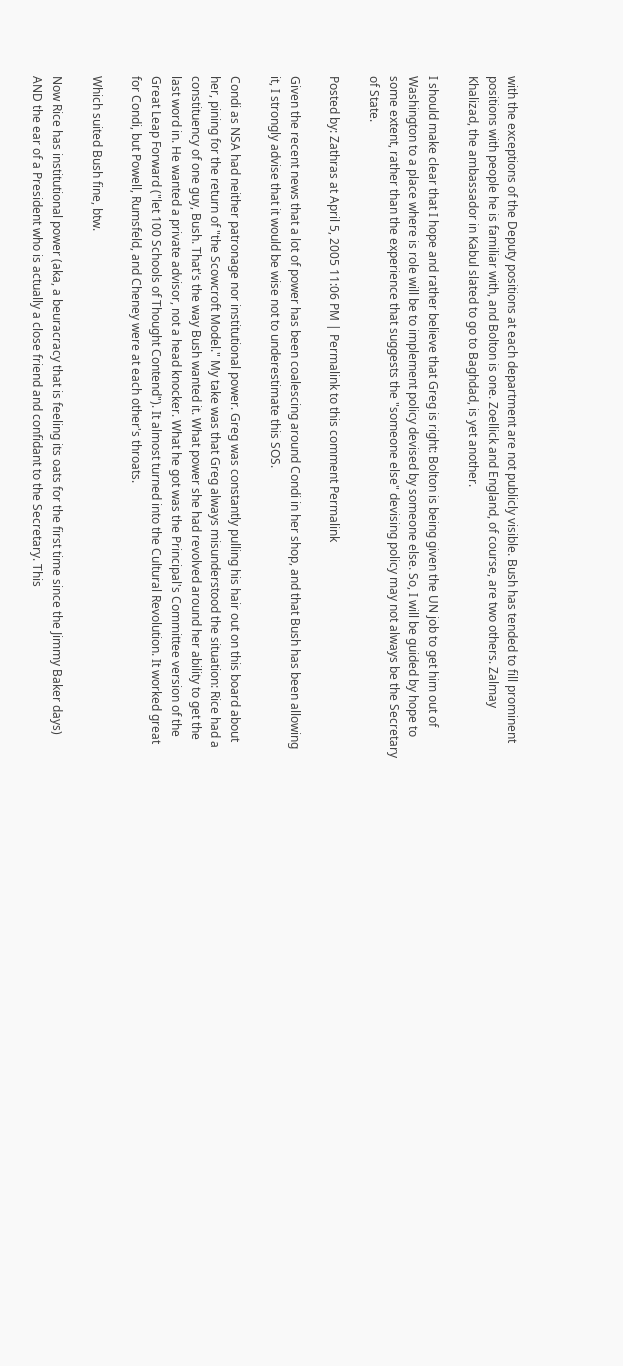with the exceptions of the Deputy positions at each department are not publicly visible. Bush has tended to fill prominent positions with people he is familiar with, and Bolton is one. Zoellick and England, of course, are two others. Zalmay Khalizad, the ambassador in Kabul slated to go to Baghdad, is yet another.

I should make clear that I hope and rather believe that Greg is right: Bolton is being given the UN job to get him out of Washington to a place where is role will be to implement policy devised by someone else. So, I will be guided by hope to some extent, rather than the experience that suggests the "someone else" devising policy may not always be the Secretary of State.

Posted by: Zathras at April 5, 2005 11:06 PM | Permalink to this comment Permalink

Given the recent news that a lot of power has been coalescing around Condi in her shop, and that Bush has been allowing it, I strongly advise that it would be wise not to underestimate this SOS.

Condi as NSA had neither patronage nor institutional power. Greg was constantly pulling his hair out on this board about her, pining for the return of "the Scowcroft Model." My take was that Greg always misunderstood the situation: Rice had a constituency of one guy, Bush. That's the way Bush wanted it. What power she had revolved around her ability to get the last word in. He wanted a private advisor, not a head knocker. What he got was the Principal's Committee version of the Great Leap Forward ("let 100 Schools of Thought Contend"). It almost turned into the Cultural Revolution. It worked great for Condi, but Powell, Rumsfeld, and Cheney were at each other's throats.

Which suited Bush fine, btw.

Now Rice has institutional power (aka, a beuracracy that is feeling its oats for the first time since the Jimmy Baker days) AND the ear of a President who is actually a close friend and confidant to the Secretary. This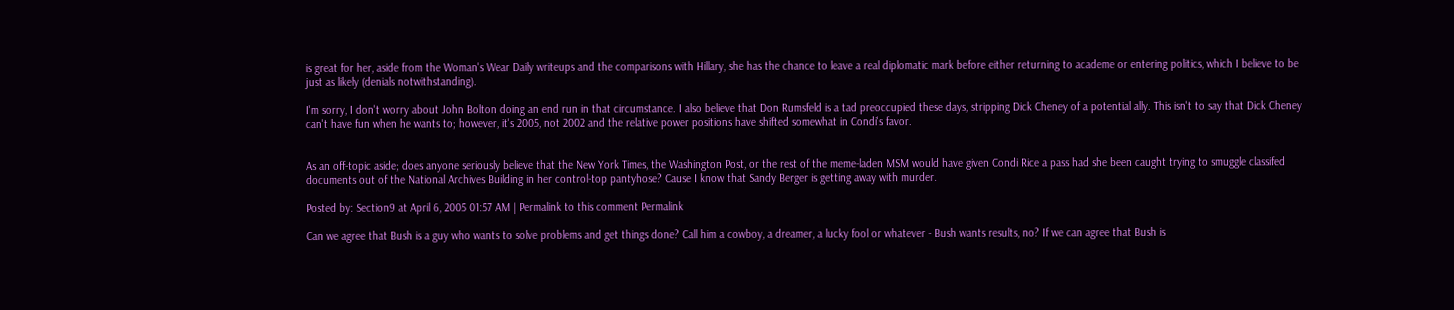is great for her, aside from the Woman's Wear Daily writeups and the comparisons with Hillary, she has the chance to leave a real diplomatic mark before either returning to academe or entering politics, which I believe to be just as likely (denials notwithstanding).

I'm sorry, I don't worry about John Bolton doing an end run in that circumstance. I also believe that Don Rumsfeld is a tad preoccupied these days, stripping Dick Cheney of a potential ally. This isn't to say that Dick Cheney can't have fun when he wants to; however, it's 2005, not 2002 and the relative power positions have shifted somewhat in Condi's favor.


As an off-topic aside; does anyone seriously believe that the New York Times, the Washington Post, or the rest of the meme-laden MSM would have given Condi Rice a pass had she been caught trying to smuggle classifed documents out of the National Archives Building in her control-top pantyhose? Cause I know that Sandy Berger is getting away with murder.

Posted by: Section9 at April 6, 2005 01:57 AM | Permalink to this comment Permalink

Can we agree that Bush is a guy who wants to solve problems and get things done? Call him a cowboy, a dreamer, a lucky fool or whatever - Bush wants results, no? If we can agree that Bush is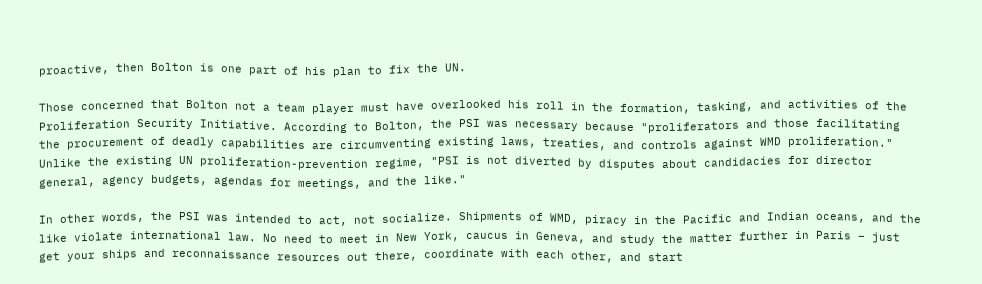proactive, then Bolton is one part of his plan to fix the UN.

Those concerned that Bolton not a team player must have overlooked his roll in the formation, tasking, and activities of the Proliferation Security Initiative. According to Bolton, the PSI was necessary because "proliferators and those facilitating the procurement of deadly capabilities are circumventing existing laws, treaties, and controls against WMD proliferation." Unlike the existing UN proliferation-prevention regime, "PSI is not diverted by disputes about candidacies for director general, agency budgets, agendas for meetings, and the like."

In other words, the PSI was intended to act, not socialize. Shipments of WMD, piracy in the Pacific and Indian oceans, and the like violate international law. No need to meet in New York, caucus in Geneva, and study the matter further in Paris – just get your ships and reconnaissance resources out there, coordinate with each other, and start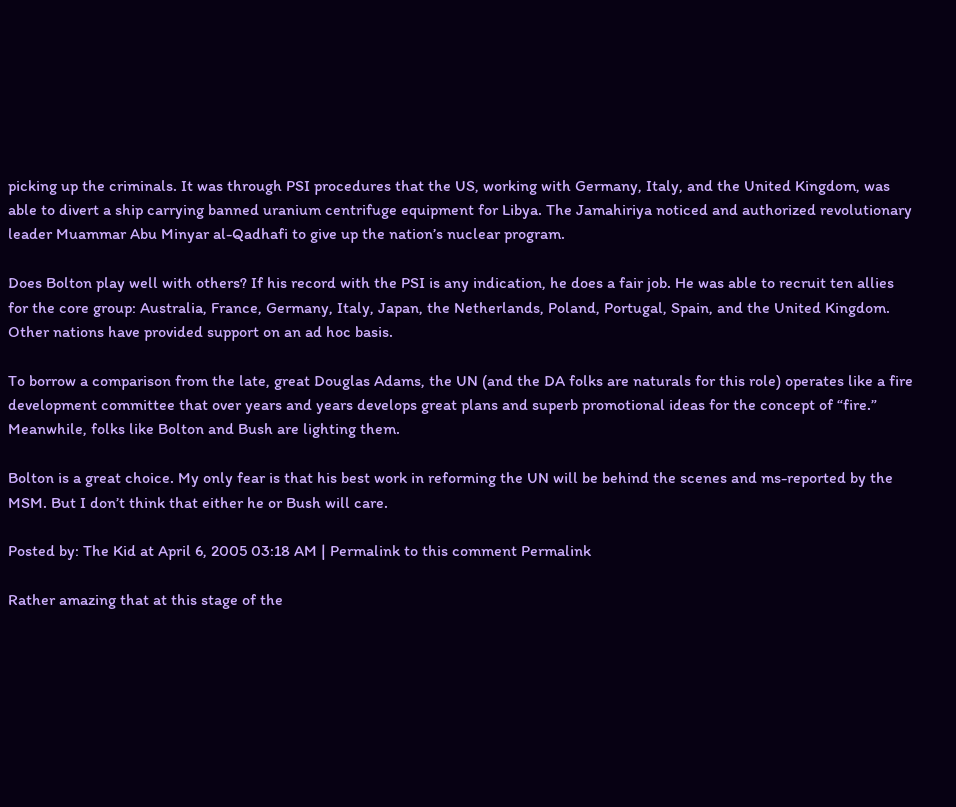picking up the criminals. It was through PSI procedures that the US, working with Germany, Italy, and the United Kingdom, was able to divert a ship carrying banned uranium centrifuge equipment for Libya. The Jamahiriya noticed and authorized revolutionary leader Muammar Abu Minyar al-Qadhafi to give up the nation’s nuclear program.

Does Bolton play well with others? If his record with the PSI is any indication, he does a fair job. He was able to recruit ten allies for the core group: Australia, France, Germany, Italy, Japan, the Netherlands, Poland, Portugal, Spain, and the United Kingdom. Other nations have provided support on an ad hoc basis.

To borrow a comparison from the late, great Douglas Adams, the UN (and the DA folks are naturals for this role) operates like a fire development committee that over years and years develops great plans and superb promotional ideas for the concept of “fire.” Meanwhile, folks like Bolton and Bush are lighting them.

Bolton is a great choice. My only fear is that his best work in reforming the UN will be behind the scenes and ms-reported by the MSM. But I don’t think that either he or Bush will care.

Posted by: The Kid at April 6, 2005 03:18 AM | Permalink to this comment Permalink

Rather amazing that at this stage of the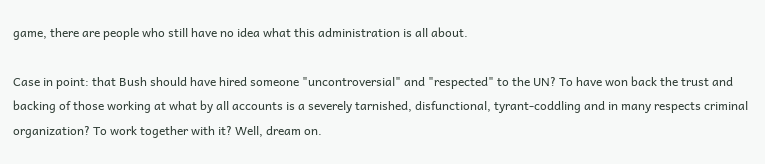game, there are people who still have no idea what this administration is all about.

Case in point: that Bush should have hired someone "uncontroversial" and "respected" to the UN? To have won back the trust and backing of those working at what by all accounts is a severely tarnished, disfunctional, tyrant-coddling and in many respects criminal organization? To work together with it? Well, dream on.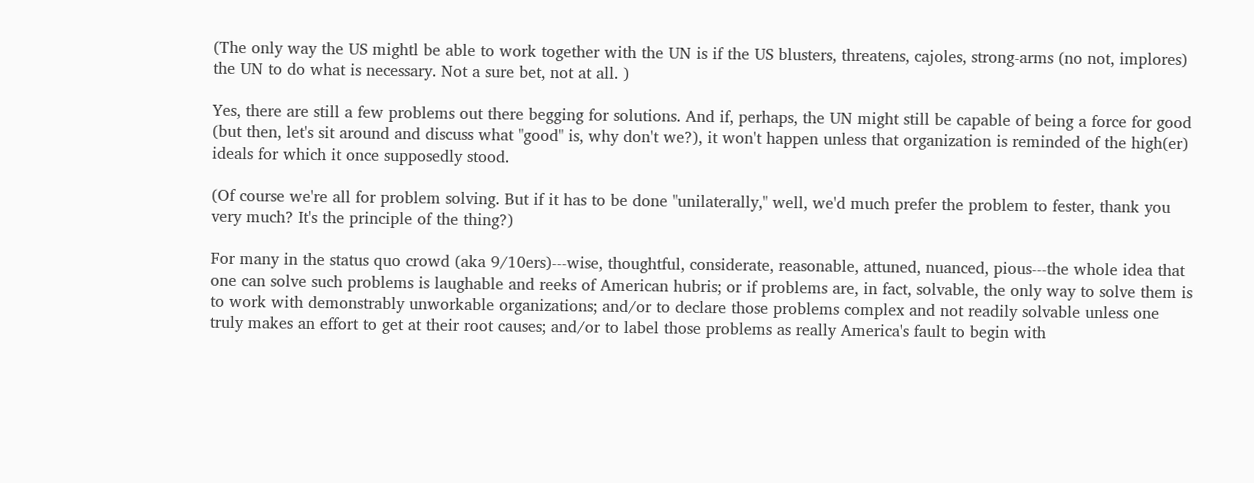(The only way the US mightl be able to work together with the UN is if the US blusters, threatens, cajoles, strong-arms (no not, implores) the UN to do what is necessary. Not a sure bet, not at all. )

Yes, there are still a few problems out there begging for solutions. And if, perhaps, the UN might still be capable of being a force for good (but then, let's sit around and discuss what "good" is, why don't we?), it won't happen unless that organization is reminded of the high(er) ideals for which it once supposedly stood.

(Of course we're all for problem solving. But if it has to be done "unilaterally," well, we'd much prefer the problem to fester, thank you very much? It's the principle of the thing?)

For many in the status quo crowd (aka 9/10ers)---wise, thoughtful, considerate, reasonable, attuned, nuanced, pious---the whole idea that one can solve such problems is laughable and reeks of American hubris; or if problems are, in fact, solvable, the only way to solve them is to work with demonstrably unworkable organizations; and/or to declare those problems complex and not readily solvable unless one truly makes an effort to get at their root causes; and/or to label those problems as really America's fault to begin with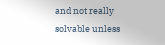and not really solvable unless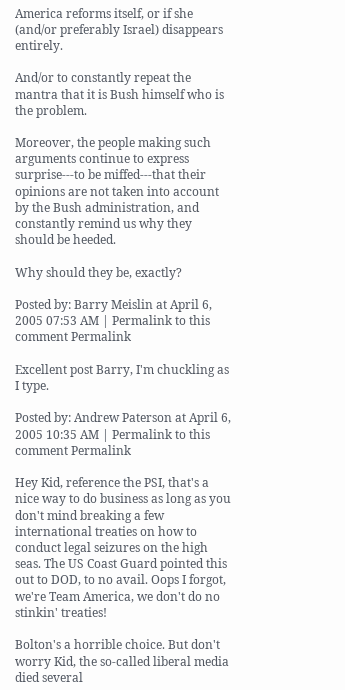America reforms itself, or if she (and/or preferably Israel) disappears entirely.

And/or to constantly repeat the mantra that it is Bush himself who is the problem.

Moreover, the people making such arguments continue to express surprise---to be miffed---that their opinions are not taken into account by the Bush administration, and constantly remind us why they should be heeded.

Why should they be, exactly?

Posted by: Barry Meislin at April 6, 2005 07:53 AM | Permalink to this comment Permalink

Excellent post Barry, I'm chuckling as I type.

Posted by: Andrew Paterson at April 6, 2005 10:35 AM | Permalink to this comment Permalink

Hey Kid, reference the PSI, that's a nice way to do business as long as you don't mind breaking a few international treaties on how to conduct legal seizures on the high seas. The US Coast Guard pointed this out to DOD, to no avail. Oops I forgot, we're Team America, we don't do no stinkin' treaties!

Bolton's a horrible choice. But don't worry Kid, the so-called liberal media died several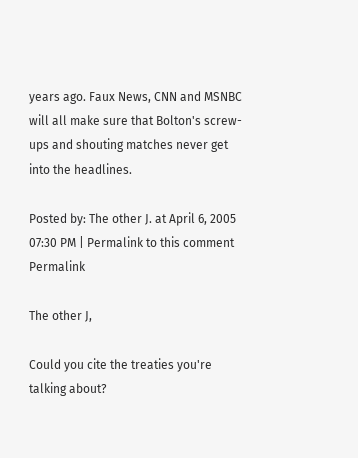years ago. Faux News, CNN and MSNBC will all make sure that Bolton's screw-ups and shouting matches never get into the headlines.

Posted by: The other J. at April 6, 2005 07:30 PM | Permalink to this comment Permalink

The other J,

Could you cite the treaties you're talking about?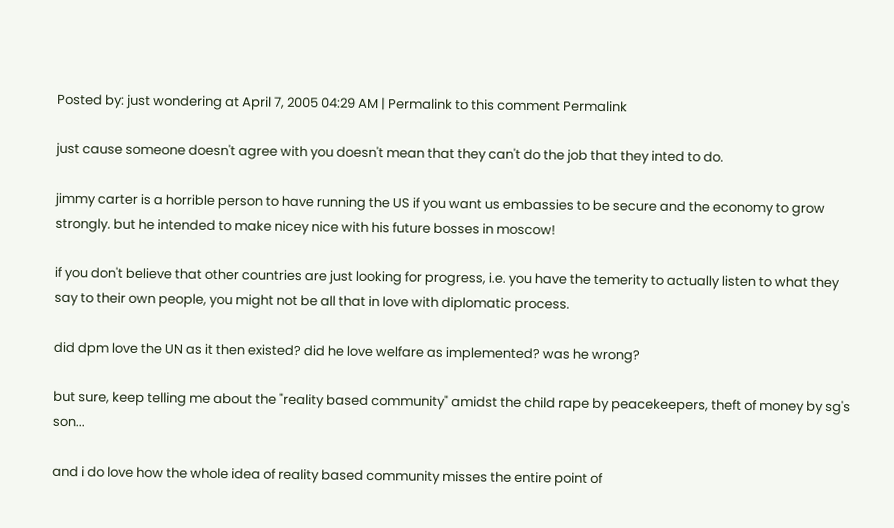Posted by: just wondering at April 7, 2005 04:29 AM | Permalink to this comment Permalink

just cause someone doesn't agree with you doesn't mean that they can't do the job that they inted to do.

jimmy carter is a horrible person to have running the US if you want us embassies to be secure and the economy to grow strongly. but he intended to make nicey nice with his future bosses in moscow!

if you don't believe that other countries are just looking for progress, i.e. you have the temerity to actually listen to what they say to their own people, you might not be all that in love with diplomatic process.

did dpm love the UN as it then existed? did he love welfare as implemented? was he wrong?

but sure, keep telling me about the "reality based community" amidst the child rape by peacekeepers, theft of money by sg's son...

and i do love how the whole idea of reality based community misses the entire point of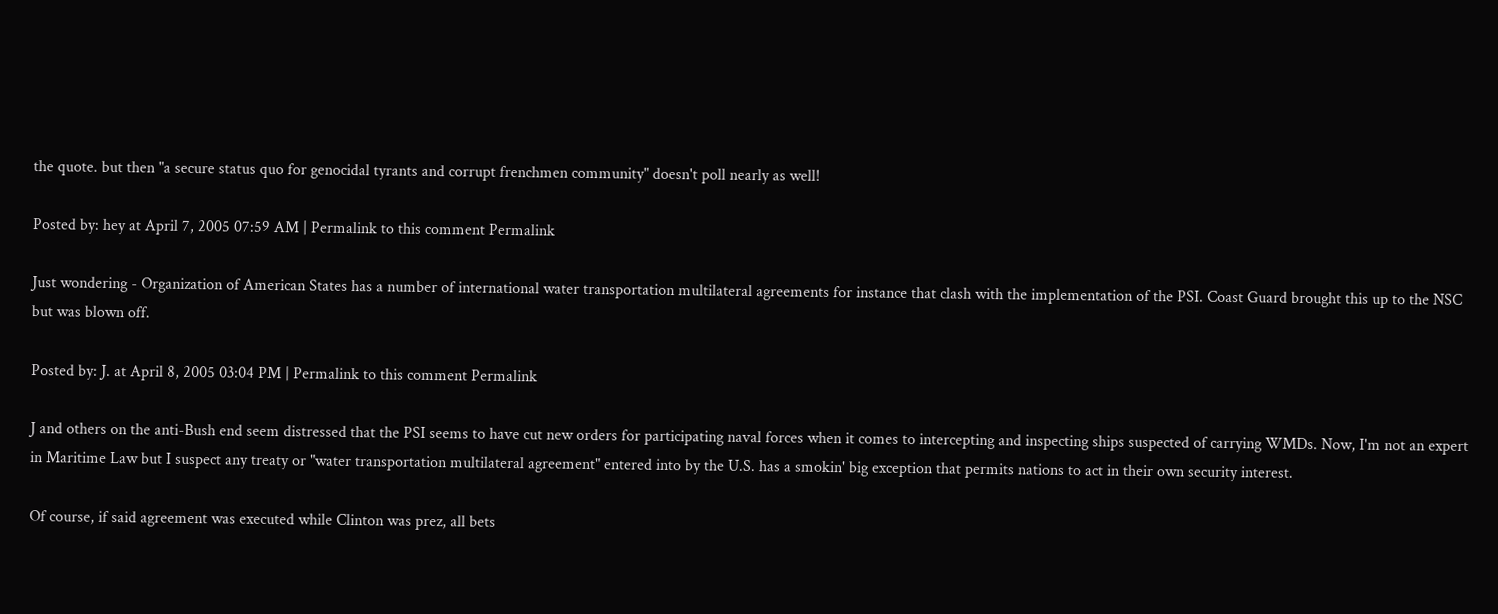the quote. but then "a secure status quo for genocidal tyrants and corrupt frenchmen community" doesn't poll nearly as well!

Posted by: hey at April 7, 2005 07:59 AM | Permalink to this comment Permalink

Just wondering - Organization of American States has a number of international water transportation multilateral agreements for instance that clash with the implementation of the PSI. Coast Guard brought this up to the NSC but was blown off.

Posted by: J. at April 8, 2005 03:04 PM | Permalink to this comment Permalink

J and others on the anti-Bush end seem distressed that the PSI seems to have cut new orders for participating naval forces when it comes to intercepting and inspecting ships suspected of carrying WMDs. Now, I'm not an expert in Maritime Law but I suspect any treaty or "water transportation multilateral agreement" entered into by the U.S. has a smokin' big exception that permits nations to act in their own security interest.

Of course, if said agreement was executed while Clinton was prez, all bets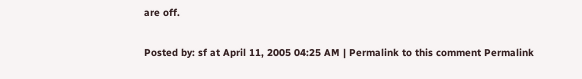are off.

Posted by: sf at April 11, 2005 04:25 AM | Permalink to this comment Permalink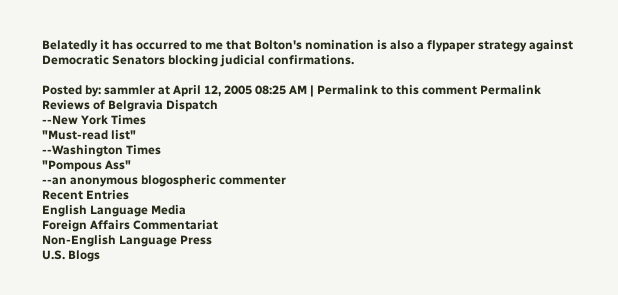Belatedly it has occurred to me that Bolton's nomination is also a flypaper strategy against Democratic Senators blocking judicial confirmations.

Posted by: sammler at April 12, 2005 08:25 AM | Permalink to this comment Permalink
Reviews of Belgravia Dispatch
--New York Times
"Must-read list"
--Washington Times
"Pompous Ass"
--an anonymous blogospheric commenter
Recent Entries
English Language Media
Foreign Affairs Commentariat
Non-English Language Press
U.S. Blogs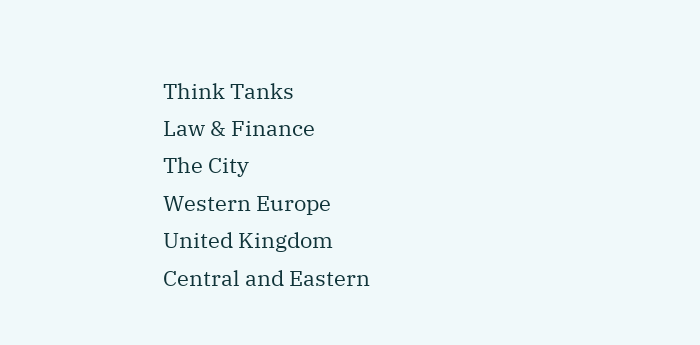Think Tanks
Law & Finance
The City
Western Europe
United Kingdom
Central and Eastern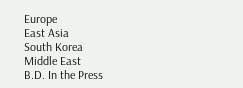Europe
East Asia
South Korea
Middle East
B.D. In the Press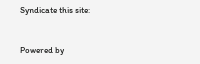Syndicate this site:


Powered by